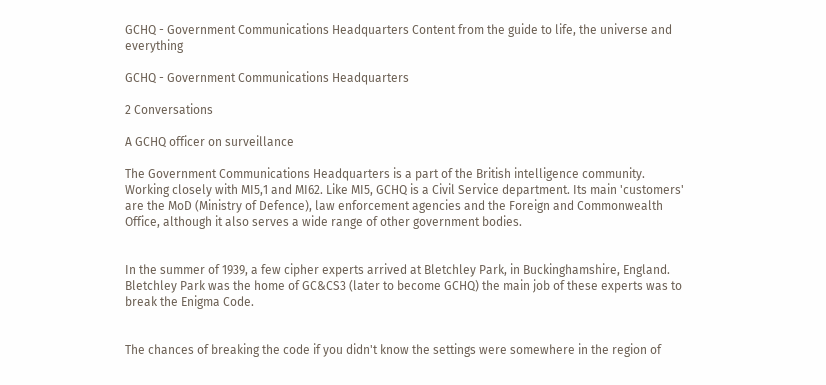GCHQ - Government Communications Headquarters Content from the guide to life, the universe and everything

GCHQ - Government Communications Headquarters

2 Conversations

A GCHQ officer on surveillance

The Government Communications Headquarters is a part of the British intelligence community. Working closely with MI5,1 and MI62. Like MI5, GCHQ is a Civil Service department. Its main 'customers' are the MoD (Ministry of Defence), law enforcement agencies and the Foreign and Commonwealth Office, although it also serves a wide range of other government bodies.


In the summer of 1939, a few cipher experts arrived at Bletchley Park, in Buckinghamshire, England. Bletchley Park was the home of GC&CS3 (later to become GCHQ) the main job of these experts was to break the Enigma Code.


The chances of breaking the code if you didn't know the settings were somewhere in the region of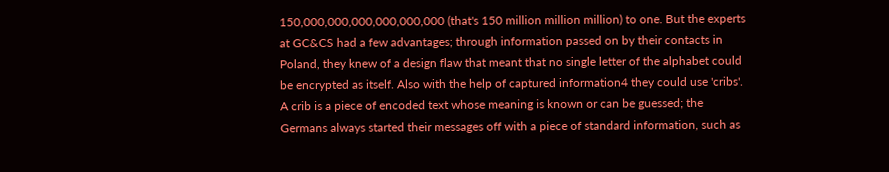150,000,000,000,000,000,000 (that's 150 million million million) to one. But the experts at GC&CS had a few advantages; through information passed on by their contacts in Poland, they knew of a design flaw that meant that no single letter of the alphabet could be encrypted as itself. Also with the help of captured information4 they could use 'cribs'. A crib is a piece of encoded text whose meaning is known or can be guessed; the Germans always started their messages off with a piece of standard information, such as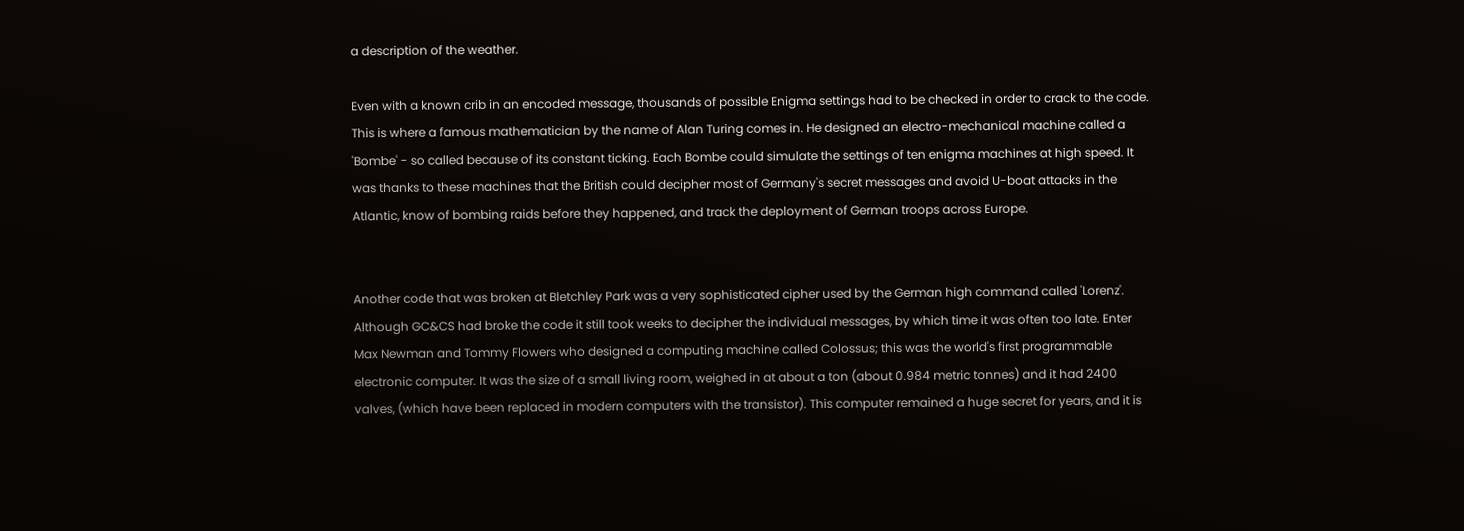a description of the weather.

Even with a known crib in an encoded message, thousands of possible Enigma settings had to be checked in order to crack to the code. This is where a famous mathematician by the name of Alan Turing comes in. He designed an electro-mechanical machine called a 'Bombe' - so called because of its constant ticking. Each Bombe could simulate the settings of ten enigma machines at high speed. It was thanks to these machines that the British could decipher most of Germany's secret messages and avoid U-boat attacks in the Atlantic, know of bombing raids before they happened, and track the deployment of German troops across Europe.


Another code that was broken at Bletchley Park was a very sophisticated cipher used by the German high command called 'Lorenz'. Although GC&CS had broke the code it still took weeks to decipher the individual messages, by which time it was often too late. Enter Max Newman and Tommy Flowers who designed a computing machine called Colossus; this was the world's first programmable electronic computer. It was the size of a small living room, weighed in at about a ton (about 0.984 metric tonnes) and it had 2400 valves, (which have been replaced in modern computers with the transistor). This computer remained a huge secret for years, and it is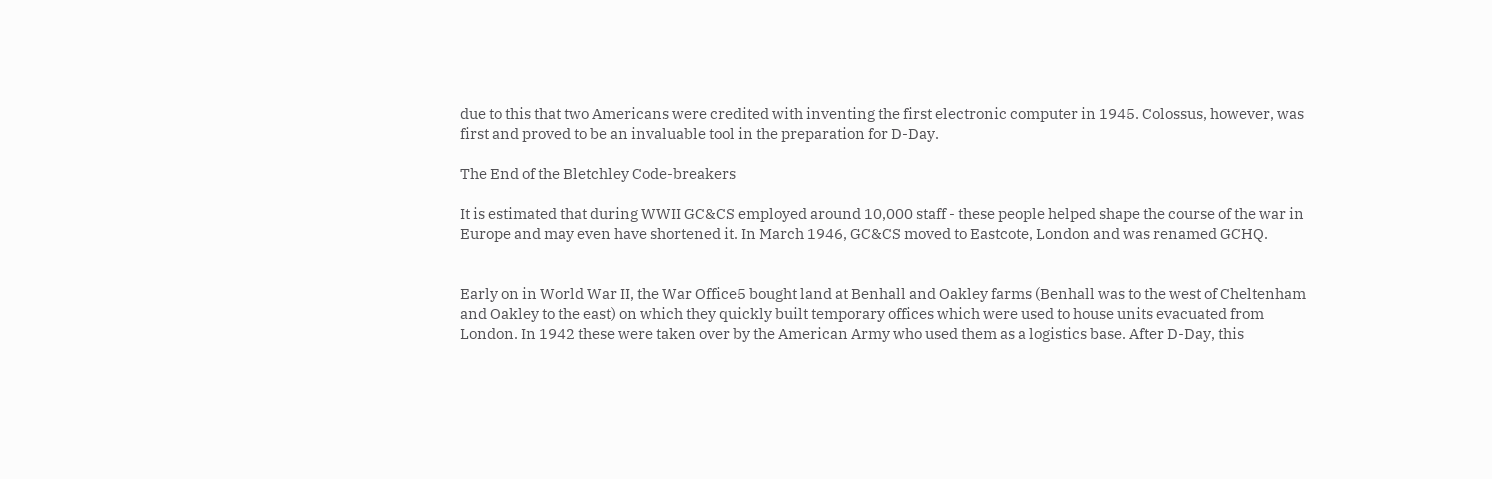due to this that two Americans were credited with inventing the first electronic computer in 1945. Colossus, however, was first and proved to be an invaluable tool in the preparation for D-Day.

The End of the Bletchley Code-breakers

It is estimated that during WWII GC&CS employed around 10,000 staff - these people helped shape the course of the war in Europe and may even have shortened it. In March 1946, GC&CS moved to Eastcote, London and was renamed GCHQ.


Early on in World War II, the War Office5 bought land at Benhall and Oakley farms (Benhall was to the west of Cheltenham and Oakley to the east) on which they quickly built temporary offices which were used to house units evacuated from London. In 1942 these were taken over by the American Army who used them as a logistics base. After D-Day, this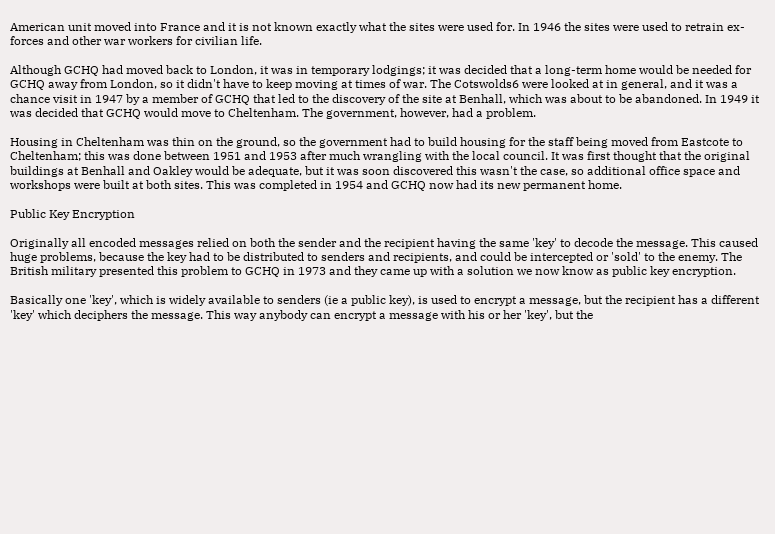American unit moved into France and it is not known exactly what the sites were used for. In 1946 the sites were used to retrain ex-forces and other war workers for civilian life.

Although GCHQ had moved back to London, it was in temporary lodgings; it was decided that a long-term home would be needed for GCHQ away from London, so it didn't have to keep moving at times of war. The Cotswolds6 were looked at in general, and it was a chance visit in 1947 by a member of GCHQ that led to the discovery of the site at Benhall, which was about to be abandoned. In 1949 it was decided that GCHQ would move to Cheltenham. The government, however, had a problem.

Housing in Cheltenham was thin on the ground, so the government had to build housing for the staff being moved from Eastcote to Cheltenham; this was done between 1951 and 1953 after much wrangling with the local council. It was first thought that the original buildings at Benhall and Oakley would be adequate, but it was soon discovered this wasn't the case, so additional office space and workshops were built at both sites. This was completed in 1954 and GCHQ now had its new permanent home.

Public Key Encryption

Originally all encoded messages relied on both the sender and the recipient having the same 'key' to decode the message. This caused huge problems, because the key had to be distributed to senders and recipients, and could be intercepted or 'sold' to the enemy. The British military presented this problem to GCHQ in 1973 and they came up with a solution we now know as public key encryption.

Basically one 'key', which is widely available to senders (ie a public key), is used to encrypt a message, but the recipient has a different 'key' which deciphers the message. This way anybody can encrypt a message with his or her 'key', but the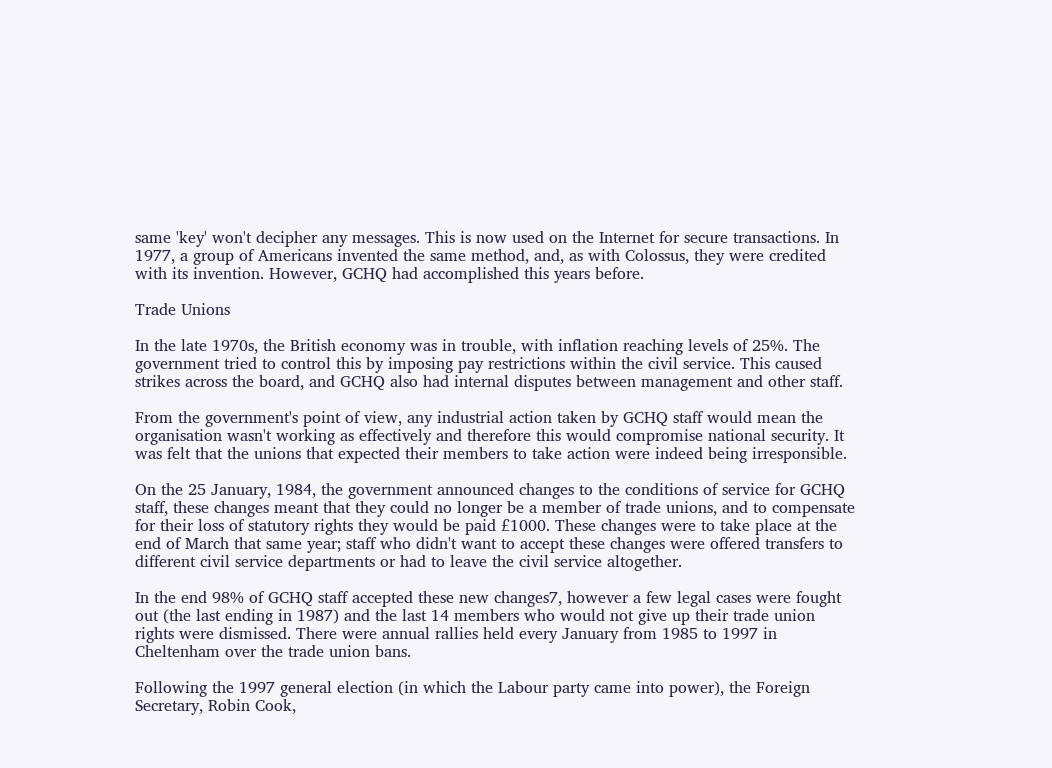same 'key' won't decipher any messages. This is now used on the Internet for secure transactions. In 1977, a group of Americans invented the same method, and, as with Colossus, they were credited with its invention. However, GCHQ had accomplished this years before.

Trade Unions

In the late 1970s, the British economy was in trouble, with inflation reaching levels of 25%. The government tried to control this by imposing pay restrictions within the civil service. This caused strikes across the board, and GCHQ also had internal disputes between management and other staff.

From the government's point of view, any industrial action taken by GCHQ staff would mean the organisation wasn't working as effectively and therefore this would compromise national security. It was felt that the unions that expected their members to take action were indeed being irresponsible.

On the 25 January, 1984, the government announced changes to the conditions of service for GCHQ staff, these changes meant that they could no longer be a member of trade unions, and to compensate for their loss of statutory rights they would be paid £1000. These changes were to take place at the end of March that same year; staff who didn't want to accept these changes were offered transfers to different civil service departments or had to leave the civil service altogether.

In the end 98% of GCHQ staff accepted these new changes7, however a few legal cases were fought out (the last ending in 1987) and the last 14 members who would not give up their trade union rights were dismissed. There were annual rallies held every January from 1985 to 1997 in Cheltenham over the trade union bans.

Following the 1997 general election (in which the Labour party came into power), the Foreign Secretary, Robin Cook,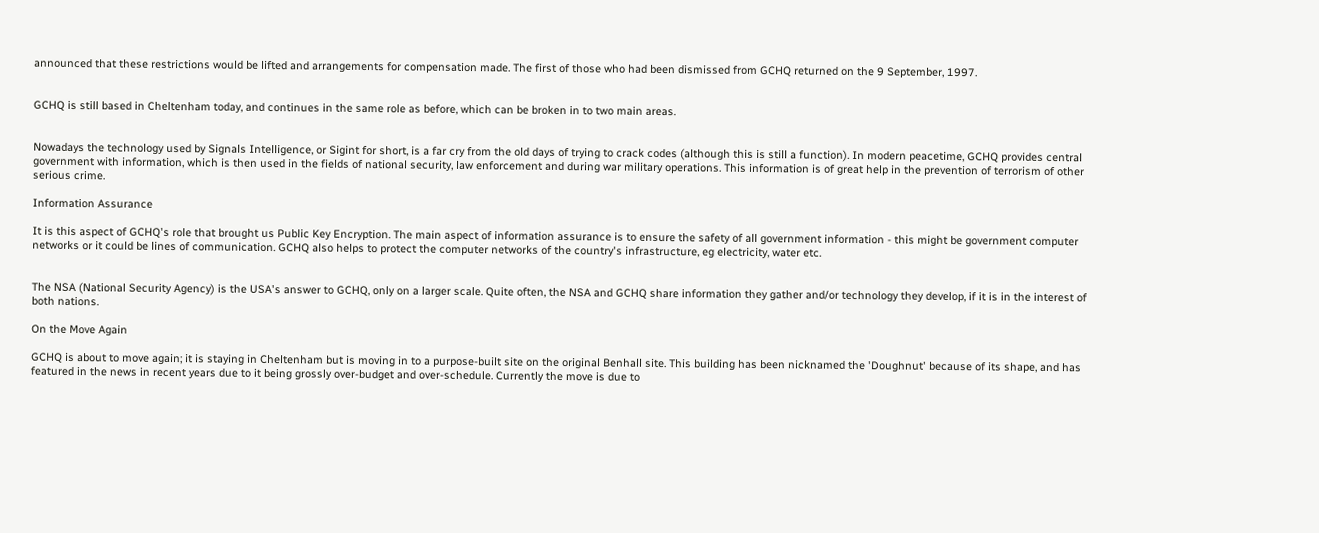announced that these restrictions would be lifted and arrangements for compensation made. The first of those who had been dismissed from GCHQ returned on the 9 September, 1997.


GCHQ is still based in Cheltenham today, and continues in the same role as before, which can be broken in to two main areas.


Nowadays the technology used by Signals Intelligence, or Sigint for short, is a far cry from the old days of trying to crack codes (although this is still a function). In modern peacetime, GCHQ provides central government with information, which is then used in the fields of national security, law enforcement and during war military operations. This information is of great help in the prevention of terrorism of other serious crime.

Information Assurance

It is this aspect of GCHQ's role that brought us Public Key Encryption. The main aspect of information assurance is to ensure the safety of all government information - this might be government computer networks or it could be lines of communication. GCHQ also helps to protect the computer networks of the country's infrastructure, eg electricity, water etc.


The NSA (National Security Agency) is the USA's answer to GCHQ, only on a larger scale. Quite often, the NSA and GCHQ share information they gather and/or technology they develop, if it is in the interest of both nations.

On the Move Again

GCHQ is about to move again; it is staying in Cheltenham but is moving in to a purpose-built site on the original Benhall site. This building has been nicknamed the 'Doughnut' because of its shape, and has featured in the news in recent years due to it being grossly over-budget and over-schedule. Currently the move is due to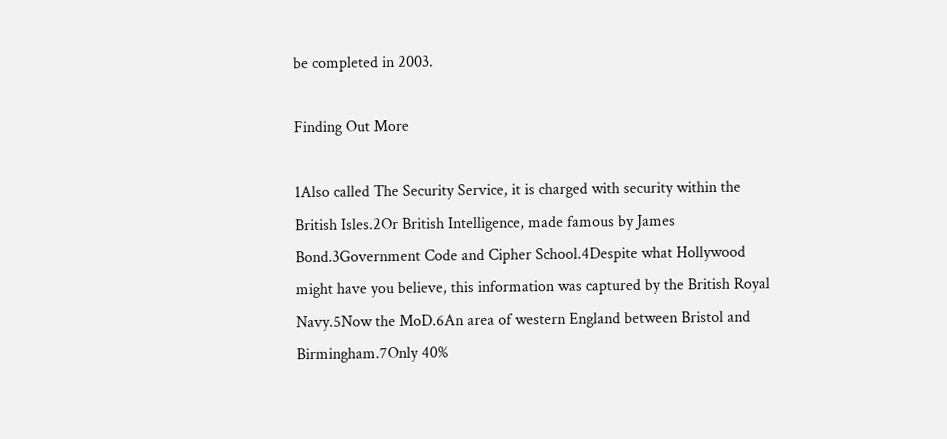be completed in 2003.

Finding Out More

1Also called The Security Service, it is charged with security within the British Isles.2Or British Intelligence, made famous by James Bond.3Government Code and Cipher School.4Despite what Hollywood might have you believe, this information was captured by the British Royal Navy.5Now the MoD.6An area of western England between Bristol and Birmingham.7Only 40%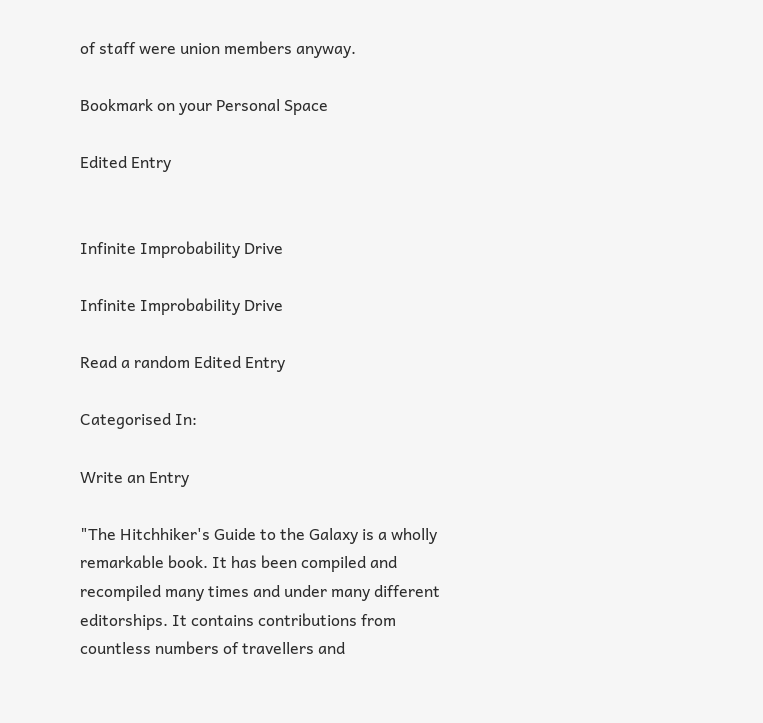of staff were union members anyway.

Bookmark on your Personal Space

Edited Entry


Infinite Improbability Drive

Infinite Improbability Drive

Read a random Edited Entry

Categorised In:

Write an Entry

"The Hitchhiker's Guide to the Galaxy is a wholly remarkable book. It has been compiled and recompiled many times and under many different editorships. It contains contributions from countless numbers of travellers and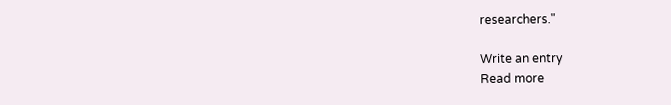researchers."

Write an entry
Read more